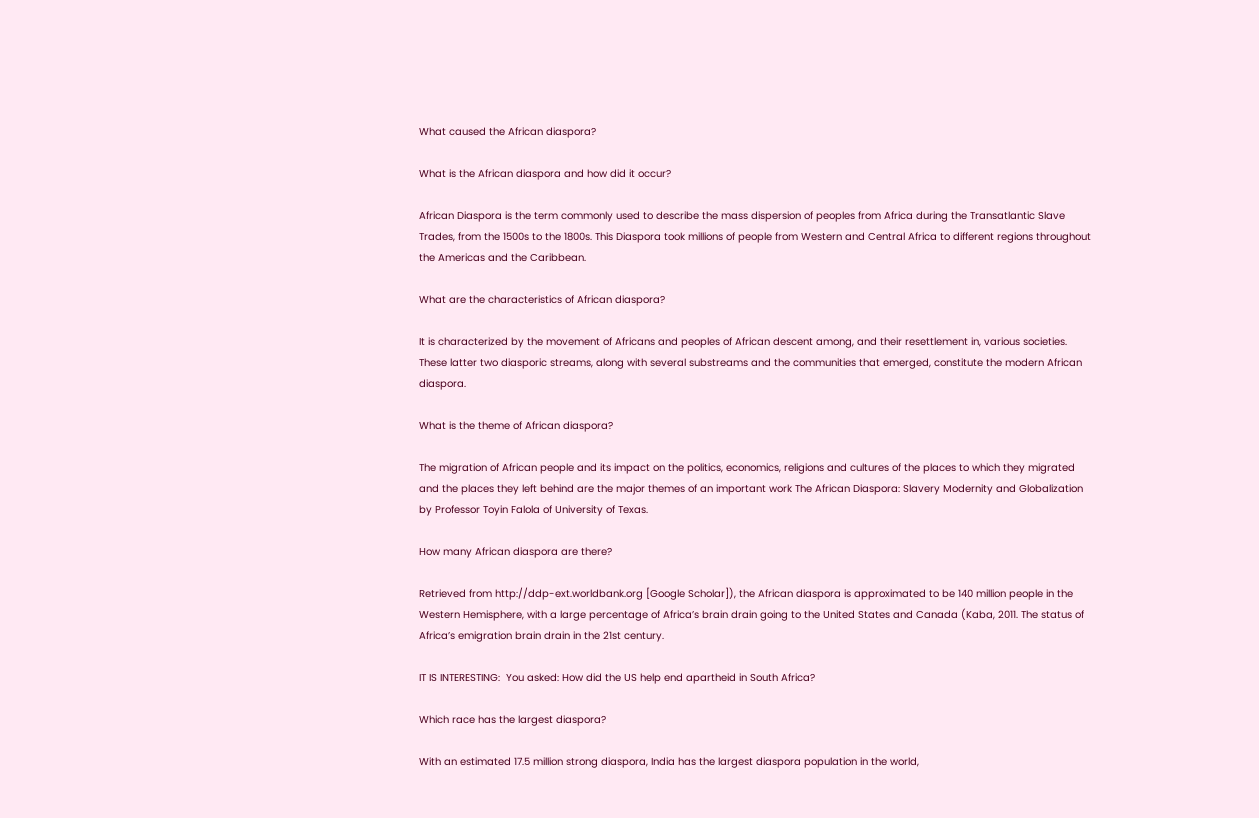What caused the African diaspora?

What is the African diaspora and how did it occur?

African Diaspora is the term commonly used to describe the mass dispersion of peoples from Africa during the Transatlantic Slave Trades, from the 1500s to the 1800s. This Diaspora took millions of people from Western and Central Africa to different regions throughout the Americas and the Caribbean.

What are the characteristics of African diaspora?

It is characterized by the movement of Africans and peoples of African descent among, and their resettlement in, various societies. These latter two diasporic streams, along with several substreams and the communities that emerged, constitute the modern African diaspora.

What is the theme of African diaspora?

The migration of African people and its impact on the politics, economics, religions and cultures of the places to which they migrated and the places they left behind are the major themes of an important work The African Diaspora: Slavery Modernity and Globalization by Professor Toyin Falola of University of Texas.

How many African diaspora are there?

Retrieved from http://ddp-ext.worldbank.org [Google Scholar]), the African diaspora is approximated to be 140 million people in the Western Hemisphere, with a large percentage of Africa’s brain drain going to the United States and Canada (Kaba, 2011. The status of Africa’s emigration brain drain in the 21st century.

IT IS INTERESTING:  You asked: How did the US help end apartheid in South Africa?

Which race has the largest diaspora?

With an estimated 17.5 million strong diaspora, India has the largest diaspora population in the world,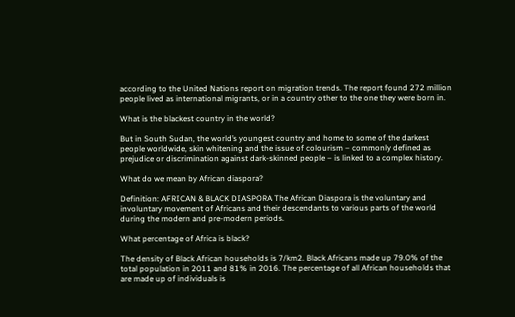according to the United Nations report on migration trends. The report found 272 million people lived as international migrants, or in a country other to the one they were born in.

What is the blackest country in the world?

But in South Sudan, the world’s youngest country and home to some of the darkest people worldwide, skin whitening and the issue of colourism – commonly defined as prejudice or discrimination against dark-skinned people – is linked to a complex history.

What do we mean by African diaspora?

Definition: AFRICAN & BLACK DIASPORA The African Diaspora is the voluntary and involuntary movement of Africans and their descendants to various parts of the world during the modern and pre-modern periods.

What percentage of Africa is black?

The density of Black African households is 7/km2. Black Africans made up 79.0% of the total population in 2011 and 81% in 2016. The percentage of all African households that are made up of individuals is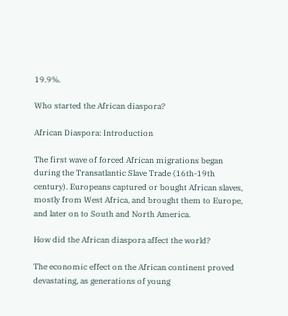19.9%.

Who started the African diaspora?

African Diaspora: Introduction

The first wave of forced African migrations began during the Transatlantic Slave Trade (16th-19th century). Europeans captured or bought African slaves, mostly from West Africa, and brought them to Europe, and later on to South and North America.

How did the African diaspora affect the world?

The economic effect on the African continent proved devastating, as generations of young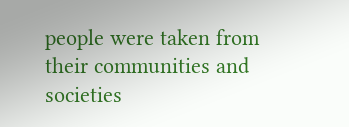people were taken from their communities and societies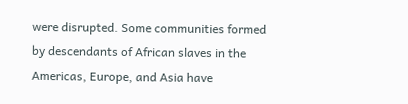were disrupted. Some communities formed by descendants of African slaves in the Americas, Europe, and Asia have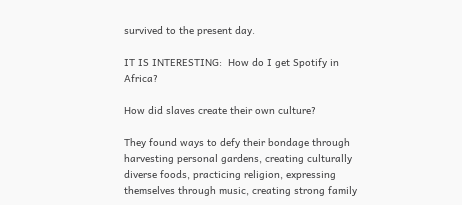survived to the present day.

IT IS INTERESTING:  How do I get Spotify in Africa?

How did slaves create their own culture?

They found ways to defy their bondage through harvesting personal gardens, creating culturally diverse foods, practicing religion, expressing themselves through music, creating strong family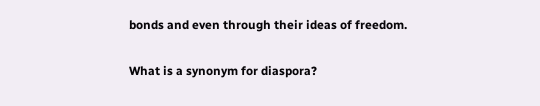bonds and even through their ideas of freedom.

What is a synonym for diaspora?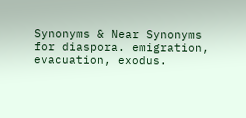Synonyms & Near Synonyms for diaspora. emigration, evacuation, exodus.